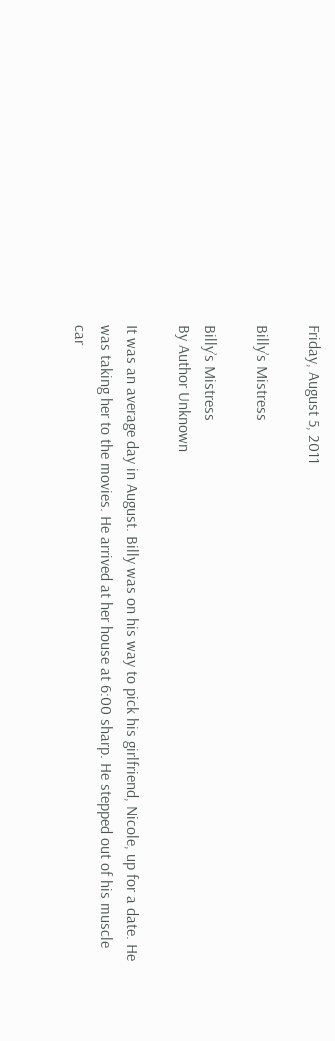Friday, August 5, 2011

Billy’s Mistress

Billy’s Mistress
By Author Unknown

It was an average day in August. Billy was on his way to pick his girlfriend, Nicole, up for a date. He was taking her to the movies. He arrived at her house at 6:00 sharp. He stepped out of his muscle car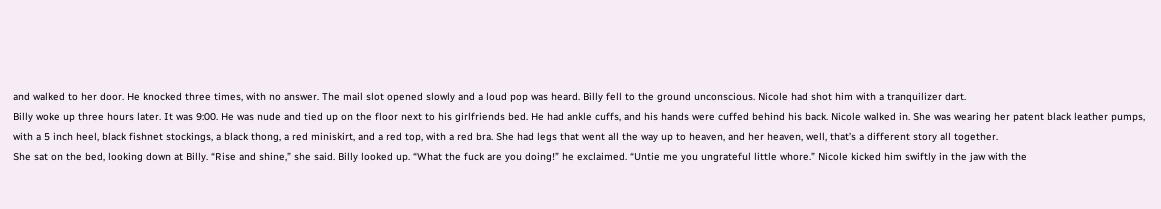and walked to her door. He knocked three times, with no answer. The mail slot opened slowly and a loud pop was heard. Billy fell to the ground unconscious. Nicole had shot him with a tranquilizer dart.
Billy woke up three hours later. It was 9:00. He was nude and tied up on the floor next to his girlfriends bed. He had ankle cuffs, and his hands were cuffed behind his back. Nicole walked in. She was wearing her patent black leather pumps, with a 5 inch heel, black fishnet stockings, a black thong, a red miniskirt, and a red top, with a red bra. She had legs that went all the way up to heaven, and her heaven, well, that’s a different story all together.
She sat on the bed, looking down at Billy. “Rise and shine,” she said. Billy looked up. “What the fuck are you doing!” he exclaimed. “Untie me you ungrateful little whore.” Nicole kicked him swiftly in the jaw with the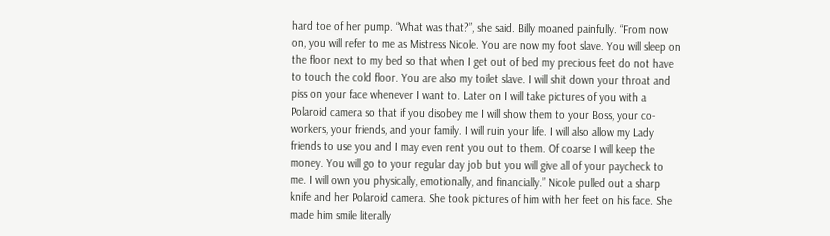hard toe of her pump. “What was that?”, she said. Billy moaned painfully. “From now on, you will refer to me as Mistress Nicole. You are now my foot slave. You will sleep on the floor next to my bed so that when I get out of bed my precious feet do not have to touch the cold floor. You are also my toilet slave. I will shit down your throat and piss on your face whenever I want to. Later on I will take pictures of you with a Polaroid camera so that if you disobey me I will show them to your Boss, your co-workers, your friends, and your family. I will ruin your life. I will also allow my Lady friends to use you and I may even rent you out to them. Of coarse I will keep the money. You will go to your regular day job but you will give all of your paycheck to me. I will own you physically, emotionally, and financially.” Nicole pulled out a sharp knife and her Polaroid camera. She took pictures of him with her feet on his face. She made him smile literally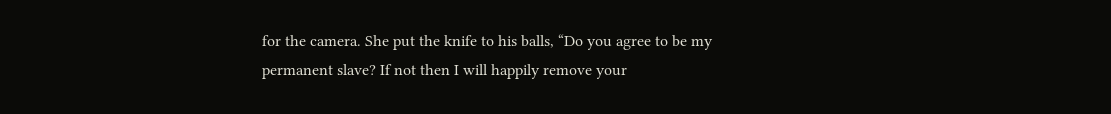for the camera. She put the knife to his balls, “Do you agree to be my permanent slave? If not then I will happily remove your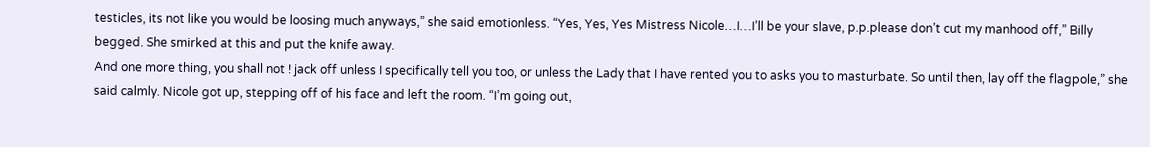testicles, its not like you would be loosing much anyways,” she said emotionless. “Yes, Yes, Yes Mistress Nicole…I…I’ll be your slave, p.p.please don’t cut my manhood off,” Billy begged. She smirked at this and put the knife away.
And one more thing, you shall not ! jack off unless I specifically tell you too, or unless the Lady that I have rented you to asks you to masturbate. So until then, lay off the flagpole,” she said calmly. Nicole got up, stepping off of his face and left the room. “I’m going out,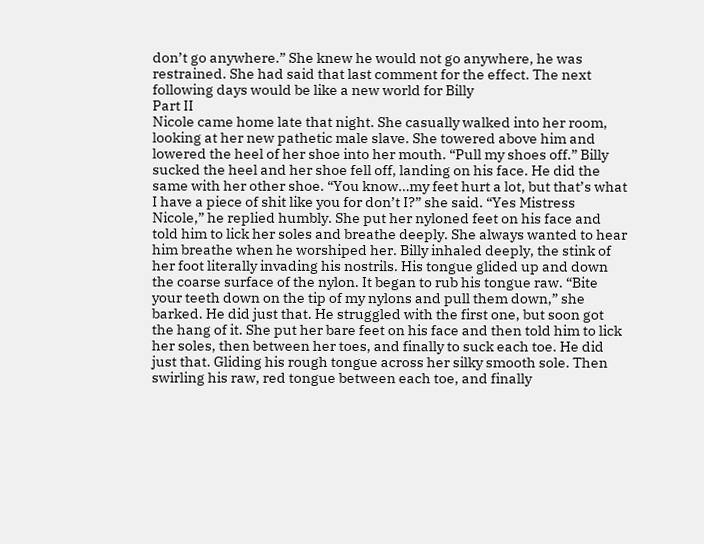don’t go anywhere.” She knew he would not go anywhere, he was restrained. She had said that last comment for the effect. The next following days would be like a new world for Billy
Part II
Nicole came home late that night. She casually walked into her room, looking at her new pathetic male slave. She towered above him and lowered the heel of her shoe into her mouth. “Pull my shoes off.” Billy sucked the heel and her shoe fell off, landing on his face. He did the same with her other shoe. “You know…my feet hurt a lot, but that’s what I have a piece of shit like you for don’t I?” she said. “Yes Mistress Nicole,” he replied humbly. She put her nyloned feet on his face and told him to lick her soles and breathe deeply. She always wanted to hear him breathe when he worshiped her. Billy inhaled deeply, the stink of her foot literally invading his nostrils. His tongue glided up and down the coarse surface of the nylon. It began to rub his tongue raw. “Bite your teeth down on the tip of my nylons and pull them down,” she barked. He did just that. He struggled with the first one, but soon got the hang of it. She put her bare feet on his face and then told him to lick her soles, then between her toes, and finally to suck each toe. He did just that. Gliding his rough tongue across her silky smooth sole. Then swirling his raw, red tongue between each toe, and finally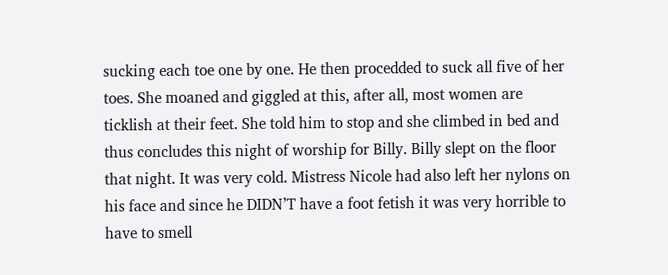sucking each toe one by one. He then procedded to suck all five of her toes. She moaned and giggled at this, after all, most women are ticklish at their feet. She told him to stop and she climbed in bed and thus concludes this night of worship for Billy. Billy slept on the floor that night. It was very cold. Mistress Nicole had also left her nylons on his face and since he DIDN’T have a foot fetish it was very horrible to have to smell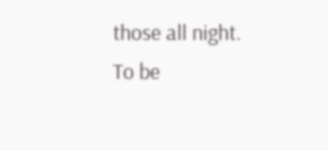those all night.
To be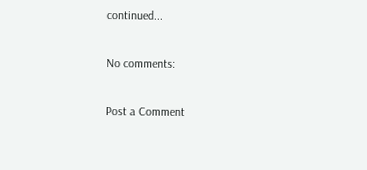continued...

No comments:

Post a Comment